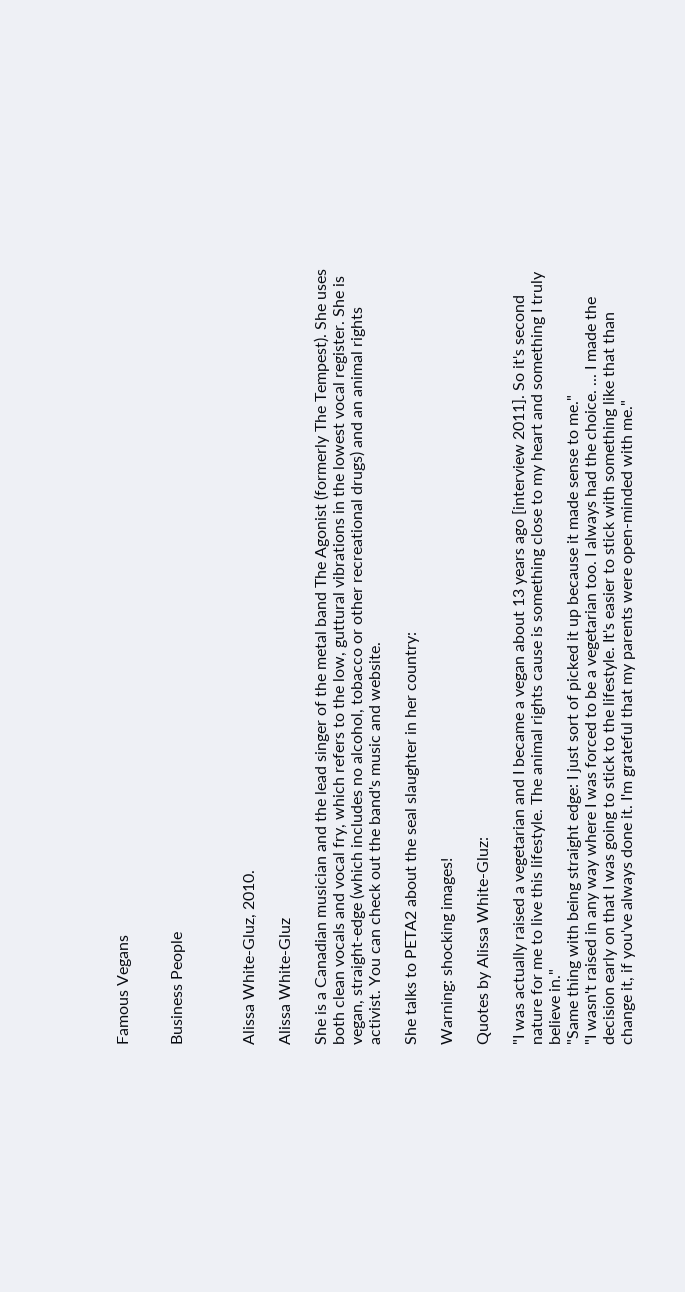Famous Vegans


Business People



Alissa White-Gluz, 2010.

Alissa White-Gluz

She is a Canadian musician and the lead singer of the metal band The Agonist (formerly The Tempest). She uses both clean vocals and vocal fry, which refers to the low, guttural vibrations in the lowest vocal register. She is vegan, straight-edge (which includes no alcohol, tobacco or other recreational drugs) and an animal rights activist. You can check out the band's music and website.

She talks to PETA2 about the seal slaughter in her country:

Warning: shocking images!

Quotes by Alissa White-Gluz:

"I was actually raised a vegetarian and I became a vegan about 13 years ago [interview 2011]. So it's second nature for me to live this lifestyle. The animal rights cause is something close to my heart and something I truly believe in."
"Same thing with being straight edge: I just sort of picked it up because it made sense to me."
"I wasn't raised in any way where I was forced to be a vegetarian too. I always had the choice. ... I made the decision early on that I was going to stick to the lifestyle. It's easier to stick with something like that than change it, if you've always done it. I'm grateful that my parents were open-minded with me."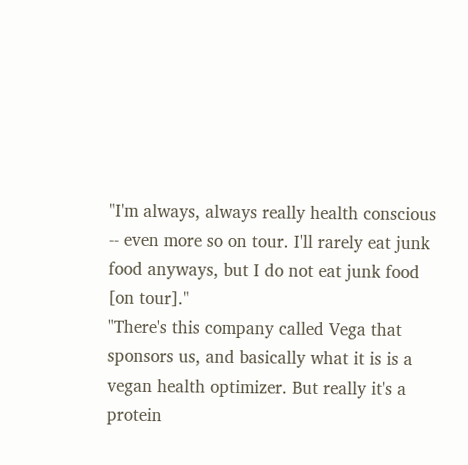"I'm always, always really health conscious -- even more so on tour. I'll rarely eat junk food anyways, but I do not eat junk food [on tour]."
"There's this company called Vega that sponsors us, and basically what it is is a vegan health optimizer. But really it's a protein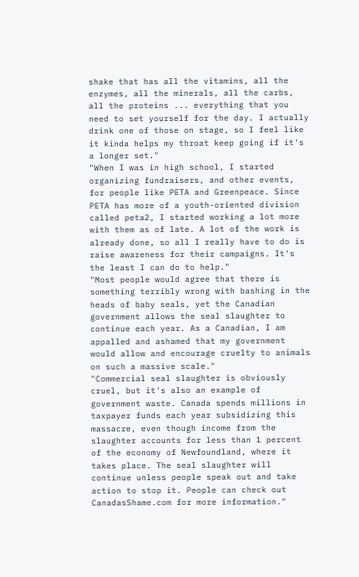shake that has all the vitamins, all the enzymes, all the minerals, all the carbs, all the proteins ... everything that you need to set yourself for the day. I actually drink one of those on stage, so I feel like it kinda helps my throat keep going if it's a longer set."
"When I was in high school, I started organizing fundraisers, and other events, for people like PETA and Greenpeace. Since PETA has more of a youth-oriented division called peta2, I started working a lot more with them as of late. A lot of the work is already done, so all I really have to do is raise awareness for their campaigns. It's the least I can do to help."
"Most people would agree that there is something terribly wrong with bashing in the heads of baby seals, yet the Canadian government allows the seal slaughter to continue each year. As a Canadian, I am appalled and ashamed that my government would allow and encourage cruelty to animals on such a massive scale."
"Commercial seal slaughter is obviously cruel, but it's also an example of government waste. Canada spends millions in taxpayer funds each year subsidizing this massacre, even though income from the slaughter accounts for less than 1 percent of the economy of Newfoundland, where it takes place. The seal slaughter will continue unless people speak out and take action to stop it. People can check out CanadasShame.com for more information."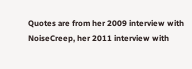Quotes are from her 2009 interview with NoiseCreep, her 2011 interview with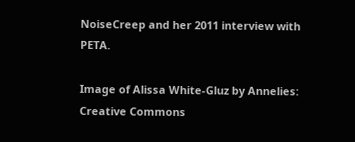NoiseCreep and her 2011 interview with PETA.

Image of Alissa White-Gluz by Annelies: Creative Commons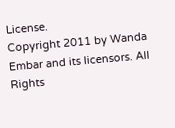License.
Copyright 2011 by Wanda Embar and its licensors. All Rights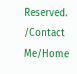Reserved.
/Contact Me/Home